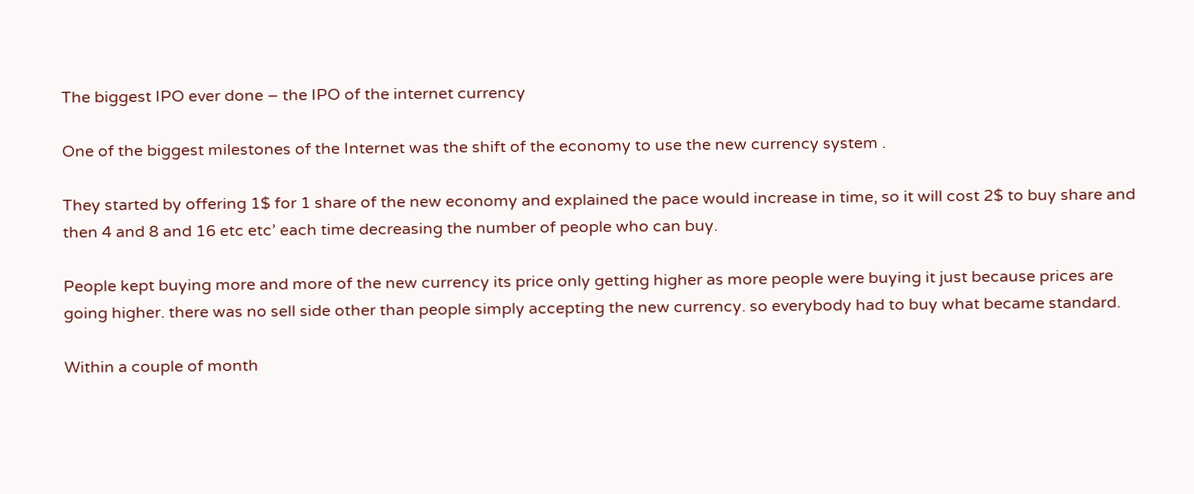The biggest IPO ever done – the IPO of the internet currency

One of the biggest milestones of the Internet was the shift of the economy to use the new currency system .

They started by offering 1$ for 1 share of the new economy and explained the pace would increase in time, so it will cost 2$ to buy share and then 4 and 8 and 16 etc etc’ each time decreasing the number of people who can buy.

People kept buying more and more of the new currency its price only getting higher as more people were buying it just because prices are going higher. there was no sell side other than people simply accepting the new currency. so everybody had to buy what became standard.

Within a couple of month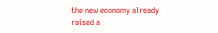the new economy already raised a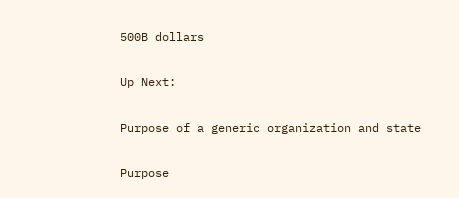500B dollars

Up Next:

Purpose of a generic organization and state

Purpose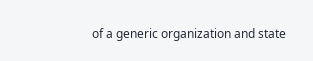of a generic organization and state